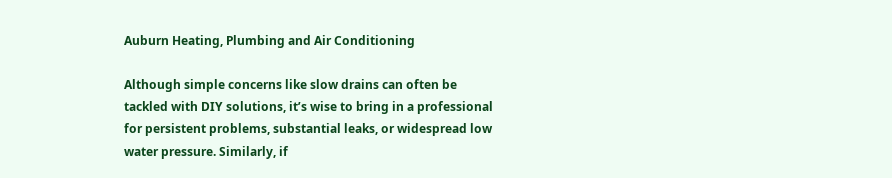Auburn Heating, Plumbing and Air Conditioning

Although simple concerns like slow drains can often be tackled with DIY solutions, it’s wise to bring in a professional for persistent problems, substantial leaks, or widespread low water pressure. Similarly, if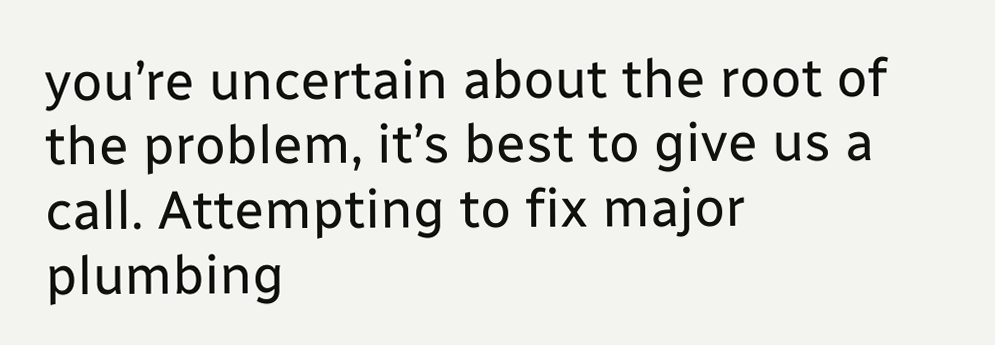you’re uncertain about the root of the problem, it’s best to give us a call. Attempting to fix major plumbing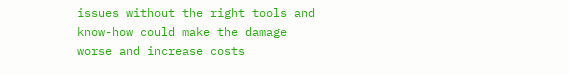issues without the right tools and know-how could make the damage worse and increase costs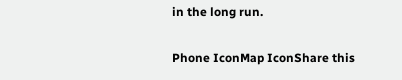in the long run.

Phone IconMap IconShare this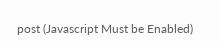post (Javascript Must be Enabled)